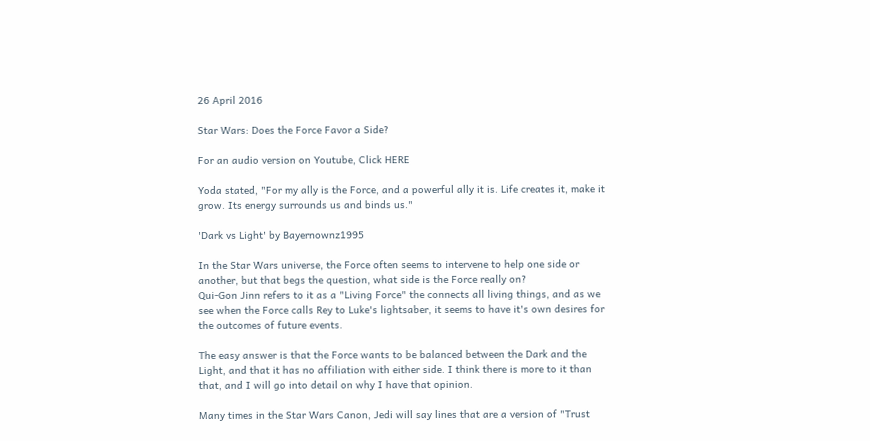26 April 2016

Star Wars: Does the Force Favor a Side?

For an audio version on Youtube, Click HERE

Yoda stated, "For my ally is the Force, and a powerful ally it is. Life creates it, make it grow. Its energy surrounds us and binds us."

'Dark vs Light' by Bayernownz1995

In the Star Wars universe, the Force often seems to intervene to help one side or another, but that begs the question, what side is the Force really on?
Qui-Gon Jinn refers to it as a "Living Force" the connects all living things, and as we see when the Force calls Rey to Luke's lightsaber, it seems to have it's own desires for the outcomes of future events.

The easy answer is that the Force wants to be balanced between the Dark and the Light, and that it has no affiliation with either side. I think there is more to it than that, and I will go into detail on why I have that opinion.

Many times in the Star Wars Canon, Jedi will say lines that are a version of "Trust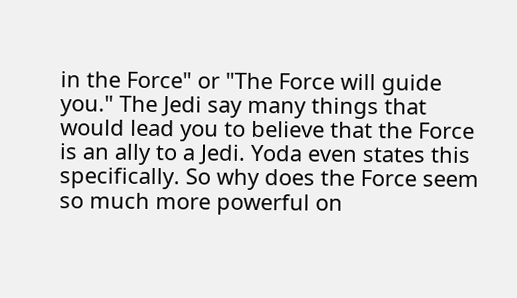in the Force" or "The Force will guide you." The Jedi say many things that would lead you to believe that the Force is an ally to a Jedi. Yoda even states this specifically. So why does the Force seem so much more powerful on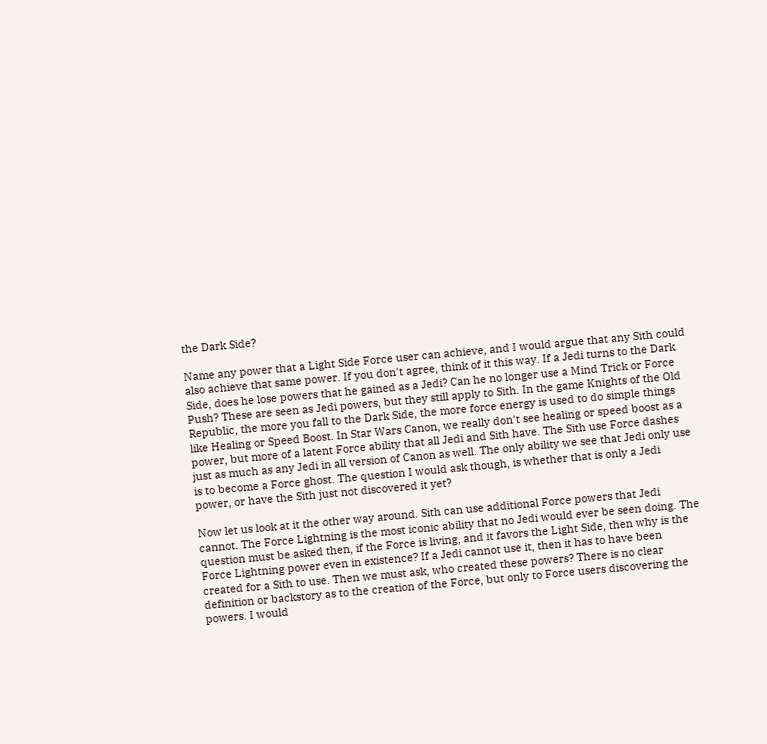the Dark Side?

Name any power that a Light Side Force user can achieve, and I would argue that any Sith could also achieve that same power. If you don't agree, think of it this way. If a Jedi turns to the Dark Side, does he lose powers that he gained as a Jedi? Can he no longer use a Mind Trick or Force Push? These are seen as Jedi powers, but they still apply to Sith. In the game Knights of the Old Republic, the more you fall to the Dark Side, the more force energy is used to do simple things like Healing or Speed Boost. In Star Wars Canon, we really don't see healing or speed boost as a power, but more of a latent Force ability that all Jedi and Sith have. The Sith use Force dashes just as much as any Jedi in all version of Canon as well. The only ability we see that Jedi only use is to become a Force ghost. The question I would ask though, is whether that is only a Jedi power, or have the Sith just not discovered it yet?

Now let us look at it the other way around. Sith can use additional Force powers that Jedi cannot. The Force Lightning is the most iconic ability that no Jedi would ever be seen doing. The question must be asked then, if the Force is living, and it favors the Light Side, then why is the Force Lightning power even in existence? If a Jedi cannot use it, then it has to have been created for a Sith to use. Then we must ask, who created these powers? There is no clear definition or backstory as to the creation of the Force, but only to Force users discovering the powers. I would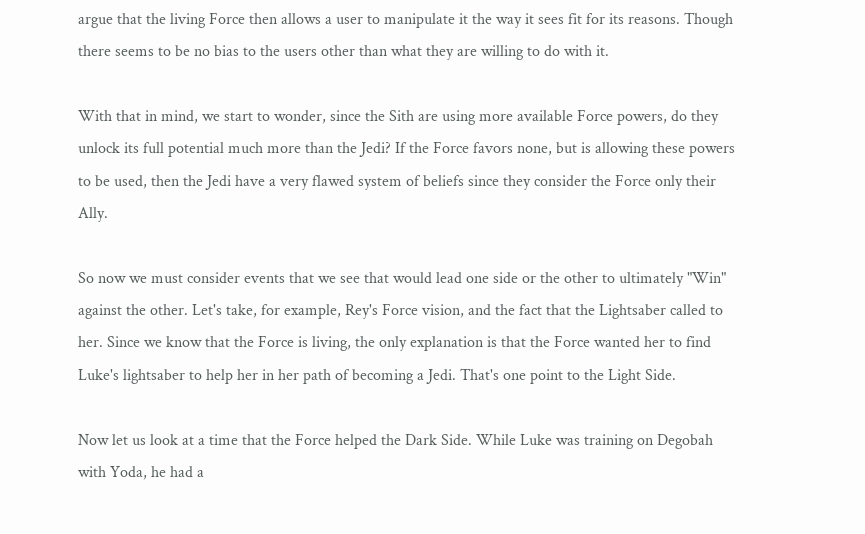argue that the living Force then allows a user to manipulate it the way it sees fit for its reasons. Though there seems to be no bias to the users other than what they are willing to do with it.

With that in mind, we start to wonder, since the Sith are using more available Force powers, do they unlock its full potential much more than the Jedi? If the Force favors none, but is allowing these powers to be used, then the Jedi have a very flawed system of beliefs since they consider the Force only their Ally.

So now we must consider events that we see that would lead one side or the other to ultimately "Win" against the other. Let's take, for example, Rey's Force vision, and the fact that the Lightsaber called to her. Since we know that the Force is living, the only explanation is that the Force wanted her to find Luke's lightsaber to help her in her path of becoming a Jedi. That's one point to the Light Side.

Now let us look at a time that the Force helped the Dark Side. While Luke was training on Degobah with Yoda, he had a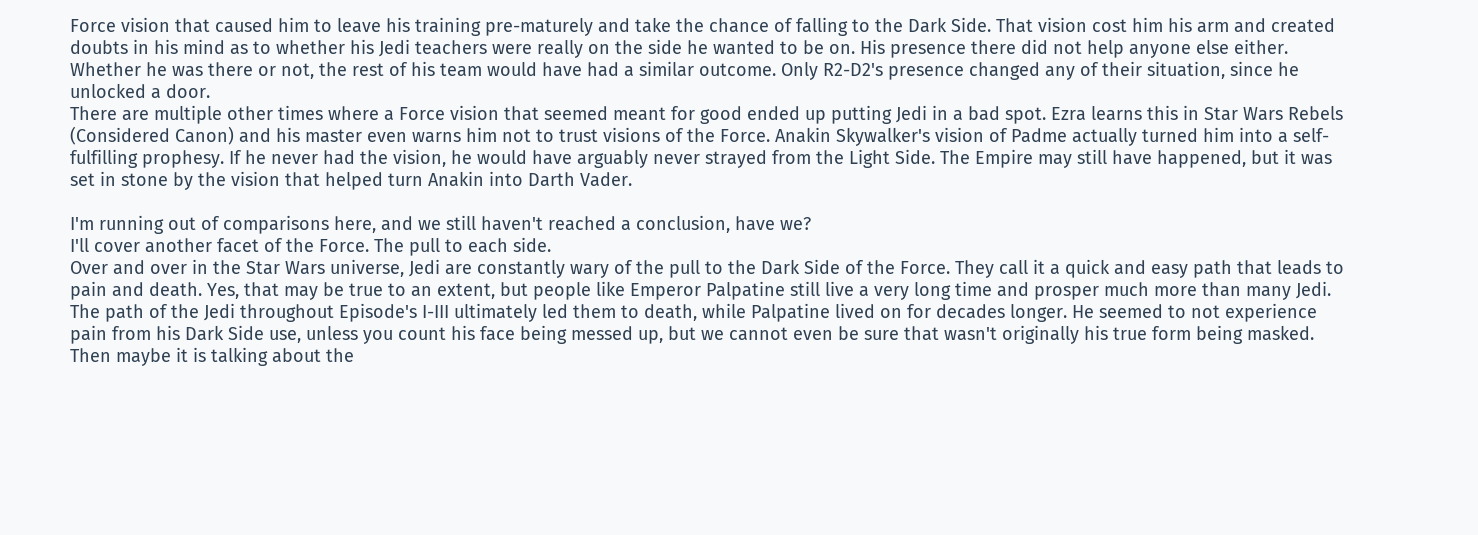Force vision that caused him to leave his training pre-maturely and take the chance of falling to the Dark Side. That vision cost him his arm and created doubts in his mind as to whether his Jedi teachers were really on the side he wanted to be on. His presence there did not help anyone else either. Whether he was there or not, the rest of his team would have had a similar outcome. Only R2-D2's presence changed any of their situation, since he unlocked a door.
There are multiple other times where a Force vision that seemed meant for good ended up putting Jedi in a bad spot. Ezra learns this in Star Wars Rebels (Considered Canon) and his master even warns him not to trust visions of the Force. Anakin Skywalker's vision of Padme actually turned him into a self-fulfilling prophesy. If he never had the vision, he would have arguably never strayed from the Light Side. The Empire may still have happened, but it was set in stone by the vision that helped turn Anakin into Darth Vader.

I'm running out of comparisons here, and we still haven't reached a conclusion, have we?
I'll cover another facet of the Force. The pull to each side.
Over and over in the Star Wars universe, Jedi are constantly wary of the pull to the Dark Side of the Force. They call it a quick and easy path that leads to pain and death. Yes, that may be true to an extent, but people like Emperor Palpatine still live a very long time and prosper much more than many Jedi. The path of the Jedi throughout Episode's I-III ultimately led them to death, while Palpatine lived on for decades longer. He seemed to not experience pain from his Dark Side use, unless you count his face being messed up, but we cannot even be sure that wasn't originally his true form being masked. Then maybe it is talking about the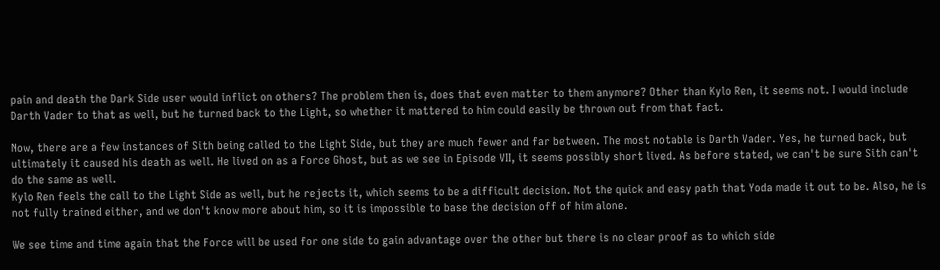pain and death the Dark Side user would inflict on others? The problem then is, does that even matter to them anymore? Other than Kylo Ren, it seems not. I would include Darth Vader to that as well, but he turned back to the Light, so whether it mattered to him could easily be thrown out from that fact.

Now, there are a few instances of Sith being called to the Light Side, but they are much fewer and far between. The most notable is Darth Vader. Yes, he turned back, but ultimately it caused his death as well. He lived on as a Force Ghost, but as we see in Episode VII, it seems possibly short lived. As before stated, we can't be sure Sith can't do the same as well.
Kylo Ren feels the call to the Light Side as well, but he rejects it, which seems to be a difficult decision. Not the quick and easy path that Yoda made it out to be. Also, he is not fully trained either, and we don't know more about him, so it is impossible to base the decision off of him alone.

We see time and time again that the Force will be used for one side to gain advantage over the other but there is no clear proof as to which side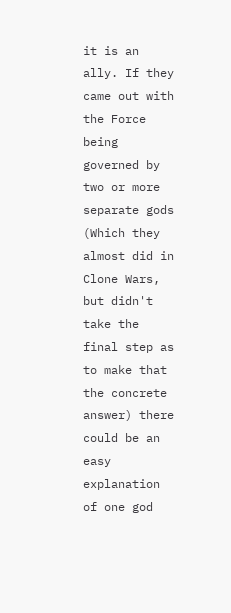it is an ally. If they came out with the Force being governed by two or more separate gods (Which they almost did in Clone Wars, but didn't take the final step as to make that the concrete answer) there could be an easy explanation of one god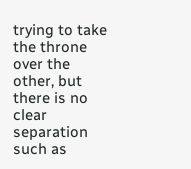trying to take the throne over the other, but there is no clear separation such as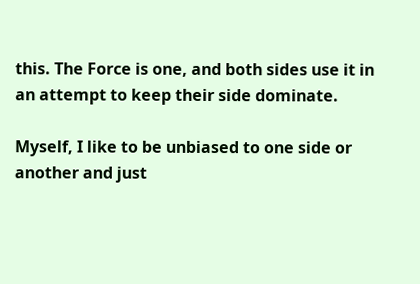this. The Force is one, and both sides use it in an attempt to keep their side dominate.

Myself, I like to be unbiased to one side or another and just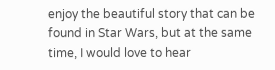enjoy the beautiful story that can be found in Star Wars, but at the same time, I would love to hear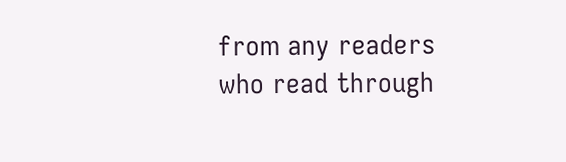from any readers who read through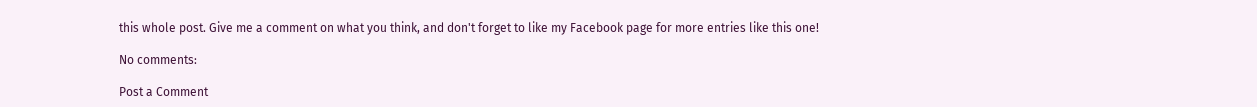this whole post. Give me a comment on what you think, and don't forget to like my Facebook page for more entries like this one!

No comments:

Post a Comment